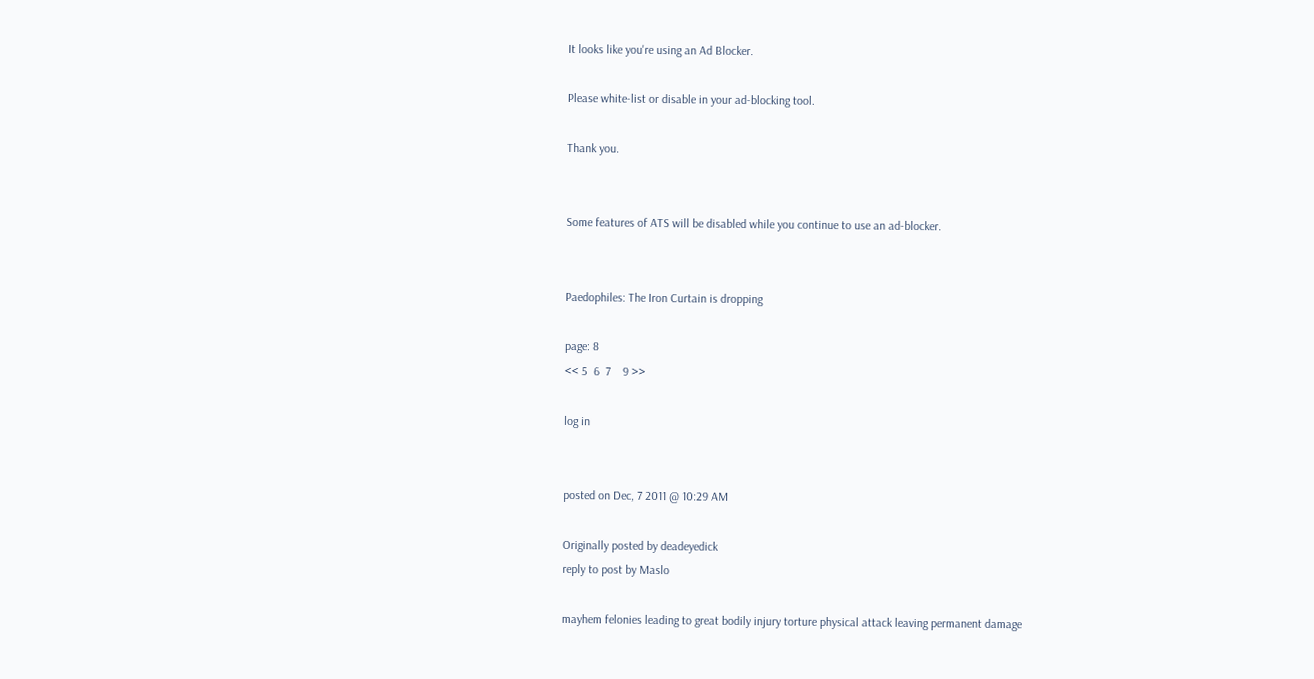It looks like you're using an Ad Blocker.

Please white-list or disable in your ad-blocking tool.

Thank you.


Some features of ATS will be disabled while you continue to use an ad-blocker.


Paedophiles: The Iron Curtain is dropping

page: 8
<< 5  6  7    9 >>

log in


posted on Dec, 7 2011 @ 10:29 AM

Originally posted by deadeyedick
reply to post by Maslo

mayhem felonies leading to great bodily injury torture physical attack leaving permanent damage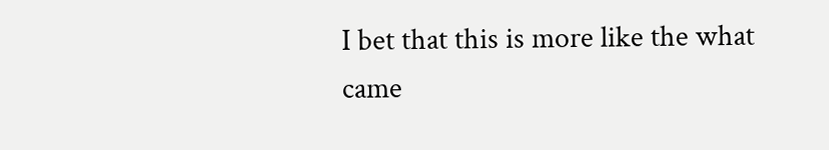I bet that this is more like the what came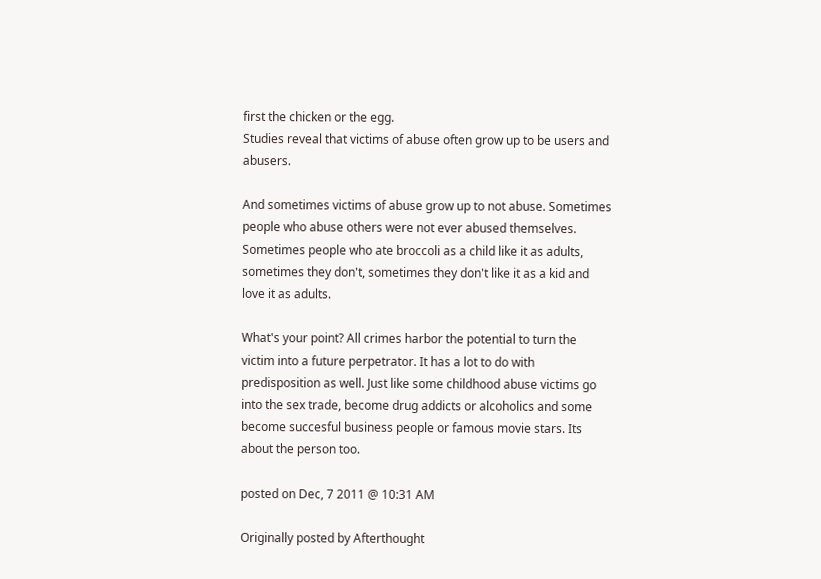first the chicken or the egg.
Studies reveal that victims of abuse often grow up to be users and abusers.

And sometimes victims of abuse grow up to not abuse. Sometimes people who abuse others were not ever abused themselves. Sometimes people who ate broccoli as a child like it as adults, sometimes they don't, sometimes they don't like it as a kid and love it as adults.

What's your point? All crimes harbor the potential to turn the victim into a future perpetrator. It has a lot to do with predisposition as well. Just like some childhood abuse victims go into the sex trade, become drug addicts or alcoholics and some become succesful business people or famous movie stars. Its about the person too.

posted on Dec, 7 2011 @ 10:31 AM

Originally posted by Afterthought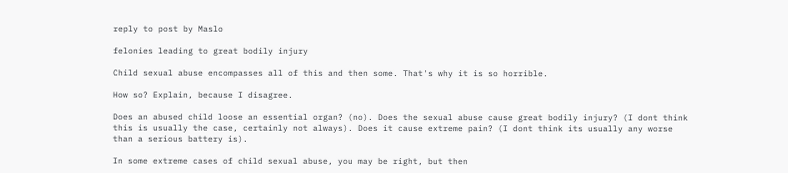reply to post by Maslo

felonies leading to great bodily injury

Child sexual abuse encompasses all of this and then some. That's why it is so horrible.

How so? Explain, because I disagree.

Does an abused child loose an essential organ? (no). Does the sexual abuse cause great bodily injury? (I dont think this is usually the case, certainly not always). Does it cause extreme pain? (I dont think its usually any worse than a serious battery is).

In some extreme cases of child sexual abuse, you may be right, but then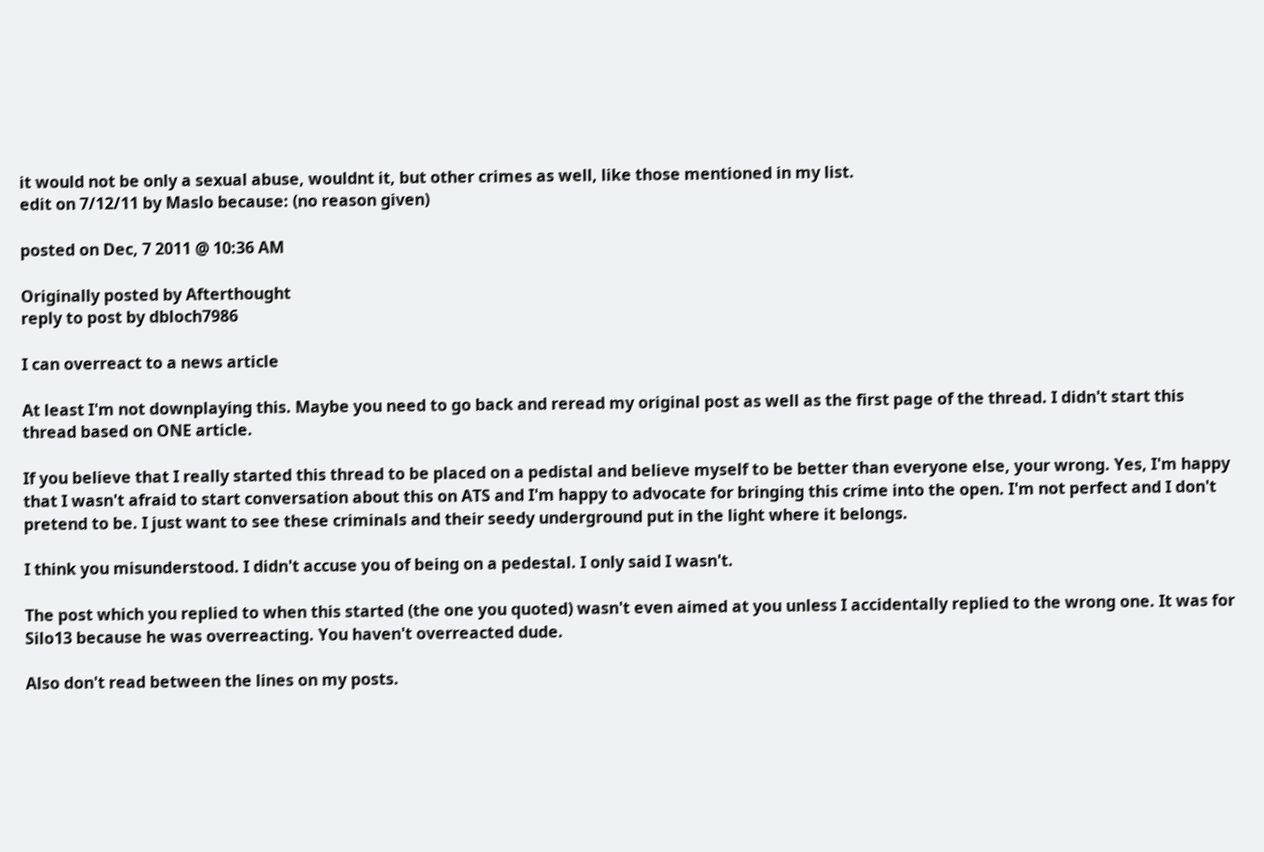it would not be only a sexual abuse, wouldnt it, but other crimes as well, like those mentioned in my list.
edit on 7/12/11 by Maslo because: (no reason given)

posted on Dec, 7 2011 @ 10:36 AM

Originally posted by Afterthought
reply to post by dbloch7986

I can overreact to a news article

At least I'm not downplaying this. Maybe you need to go back and reread my original post as well as the first page of the thread. I didn't start this thread based on ONE article.

If you believe that I really started this thread to be placed on a pedistal and believe myself to be better than everyone else, your wrong. Yes, I'm happy that I wasn't afraid to start conversation about this on ATS and I'm happy to advocate for bringing this crime into the open. I'm not perfect and I don't pretend to be. I just want to see these criminals and their seedy underground put in the light where it belongs.

I think you misunderstood. I didn't accuse you of being on a pedestal. I only said I wasn't.

The post which you replied to when this started (the one you quoted) wasn't even aimed at you unless I accidentally replied to the wrong one. It was for Silo13 because he was overreacting. You haven't overreacted dude.

Also don't read between the lines on my posts.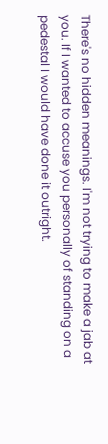There's no hidden meanings. I'm not trying to make a jab at you. If I wanted to accuse you personally of standing on a pedestal I would have done it outright.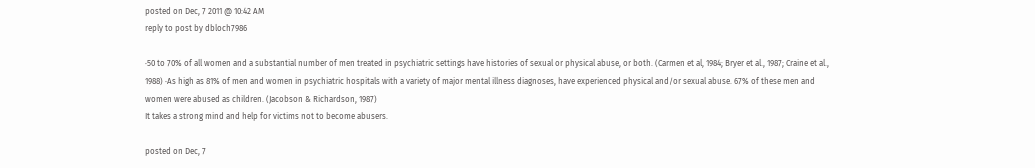posted on Dec, 7 2011 @ 10:42 AM
reply to post by dbloch7986

·50 to 70% of all women and a substantial number of men treated in psychiatric settings have histories of sexual or physical abuse, or both. (Carmen et al, 1984; Bryer et al., 1987; Craine et al., 1988) ·As high as 81% of men and women in psychiatric hospitals with a variety of major mental illness diagnoses, have experienced physical and/or sexual abuse. 67% of these men and women were abused as children. (Jacobson & Richardson, 1987)
It takes a strong mind and help for victims not to become abusers.

posted on Dec, 7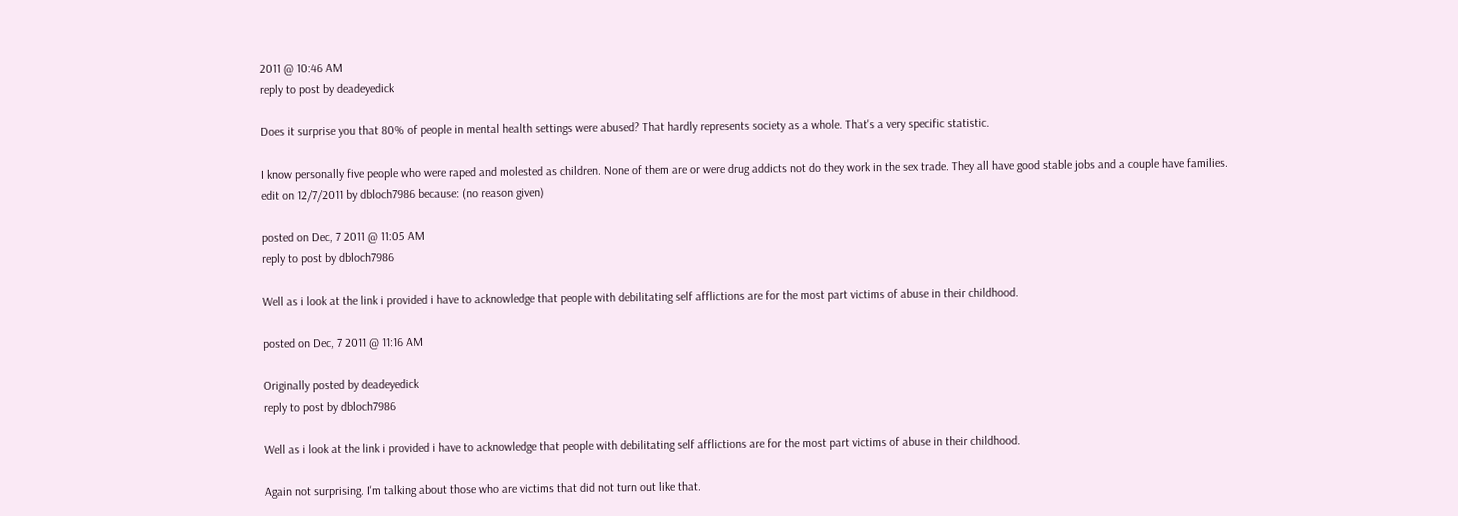2011 @ 10:46 AM
reply to post by deadeyedick

Does it surprise you that 80% of people in mental health settings were abused? That hardly represents society as a whole. That's a very specific statistic.

I know personally five people who were raped and molested as children. None of them are or were drug addicts not do they work in the sex trade. They all have good stable jobs and a couple have families.
edit on 12/7/2011 by dbloch7986 because: (no reason given)

posted on Dec, 7 2011 @ 11:05 AM
reply to post by dbloch7986

Well as i look at the link i provided i have to acknowledge that people with debilitating self afflictions are for the most part victims of abuse in their childhood.

posted on Dec, 7 2011 @ 11:16 AM

Originally posted by deadeyedick
reply to post by dbloch7986

Well as i look at the link i provided i have to acknowledge that people with debilitating self afflictions are for the most part victims of abuse in their childhood.

Again not surprising. I'm talking about those who are victims that did not turn out like that.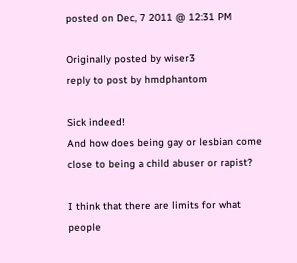posted on Dec, 7 2011 @ 12:31 PM

Originally posted by wiser3
reply to post by hmdphantom

Sick indeed!
And how does being gay or lesbian come close to being a child abuser or rapist?

I think that there are limits for what people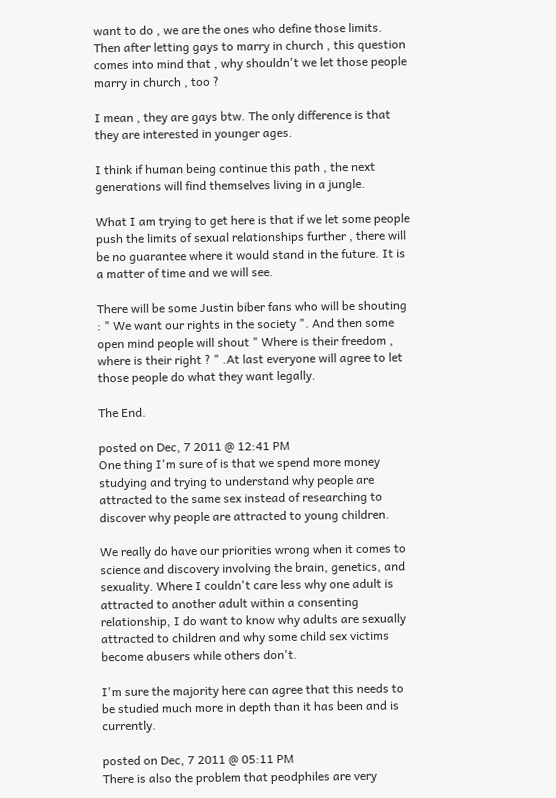want to do , we are the ones who define those limits. Then after letting gays to marry in church , this question comes into mind that , why shouldn't we let those people marry in church , too ?

I mean , they are gays btw. The only difference is that they are interested in younger ages.

I think if human being continue this path , the next generations will find themselves living in a jungle.

What I am trying to get here is that if we let some people push the limits of sexual relationships further , there will be no guarantee where it would stand in the future. It is a matter of time and we will see.

There will be some Justin biber fans who will be shouting : " We want our rights in the society ". And then some open mind people will shout " Where is their freedom , where is their right ? " .At last everyone will agree to let those people do what they want legally.

The End.

posted on Dec, 7 2011 @ 12:41 PM
One thing I'm sure of is that we spend more money studying and trying to understand why people are attracted to the same sex instead of researching to discover why people are attracted to young children.

We really do have our priorities wrong when it comes to science and discovery involving the brain, genetics, and sexuality. Where I couldn't care less why one adult is attracted to another adult within a consenting relationship, I do want to know why adults are sexually attracted to children and why some child sex victims become abusers while others don't.

I'm sure the majority here can agree that this needs to be studied much more in depth than it has been and is currently.

posted on Dec, 7 2011 @ 05:11 PM
There is also the problem that peodphiles are very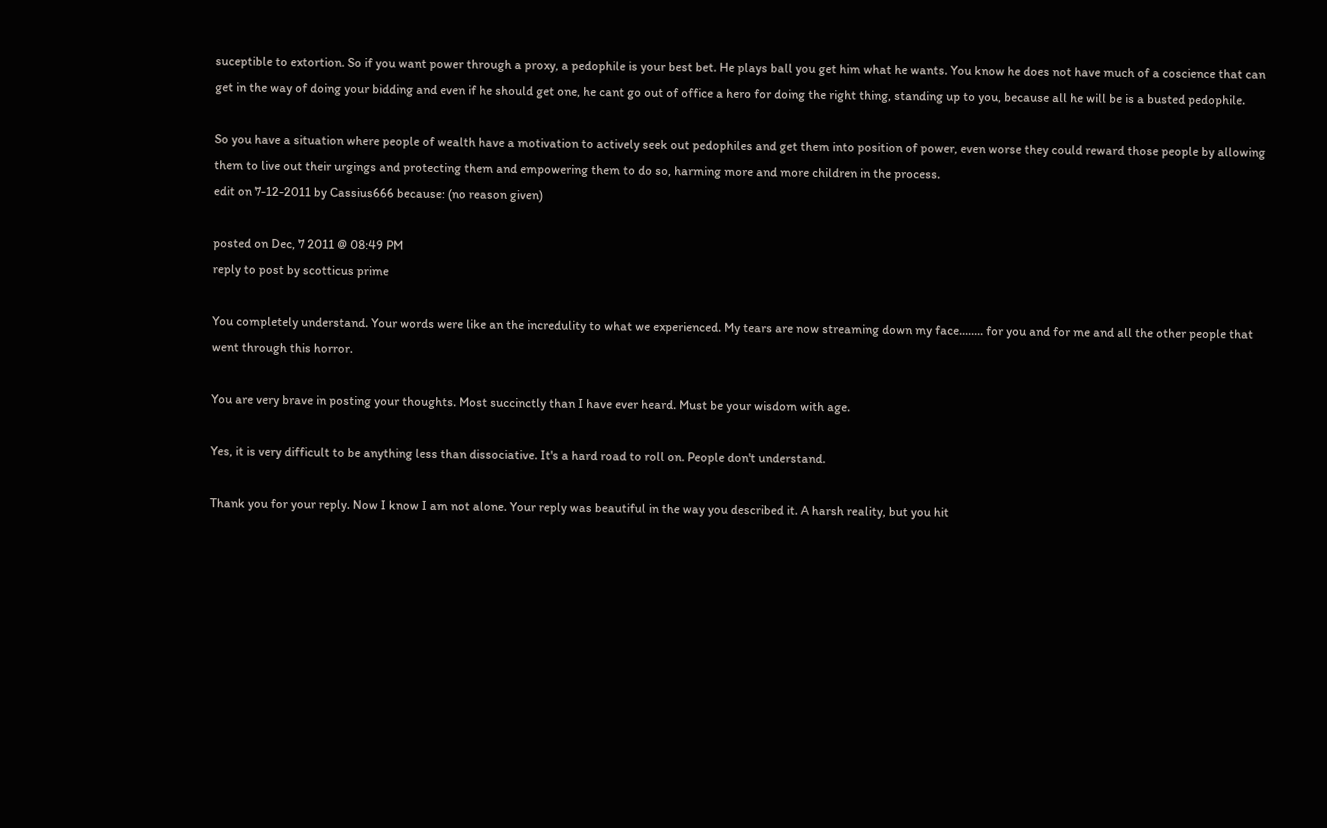suceptible to extortion. So if you want power through a proxy, a pedophile is your best bet. He plays ball you get him what he wants. You know he does not have much of a coscience that can get in the way of doing your bidding and even if he should get one, he cant go out of office a hero for doing the right thing, standing up to you, because all he will be is a busted pedophile.

So you have a situation where people of wealth have a motivation to actively seek out pedophiles and get them into position of power, even worse they could reward those people by allowing them to live out their urgings and protecting them and empowering them to do so, harming more and more children in the process.
edit on 7-12-2011 by Cassius666 because: (no reason given)

posted on Dec, 7 2011 @ 08:49 PM
reply to post by scotticus prime

You completely understand. Your words were like an the incredulity to what we experienced. My tears are now streaming down my face........ for you and for me and all the other people that went through this horror.

You are very brave in posting your thoughts. Most succinctly than I have ever heard. Must be your wisdom with age.

Yes, it is very difficult to be anything less than dissociative. It's a hard road to roll on. People don't understand.

Thank you for your reply. Now I know I am not alone. Your reply was beautiful in the way you described it. A harsh reality, but you hit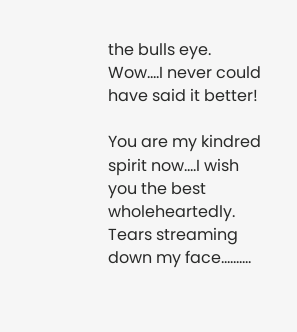the bulls eye. Wow....I never could have said it better!

You are my kindred spirit now....I wish you the best wholeheartedly. Tears streaming down my face..........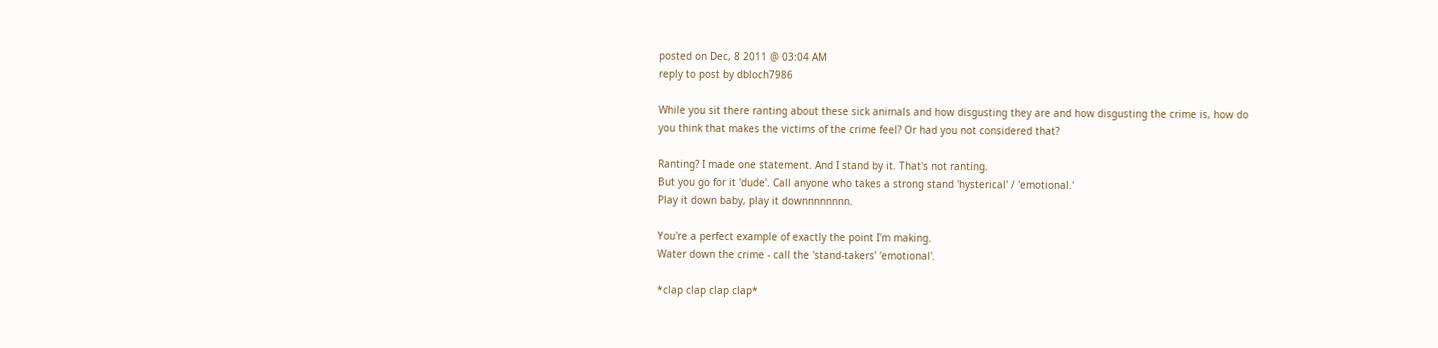posted on Dec, 8 2011 @ 03:04 AM
reply to post by dbloch7986

While you sit there ranting about these sick animals and how disgusting they are and how disgusting the crime is, how do you think that makes the victims of the crime feel? Or had you not considered that?

Ranting? I made one statement. And I stand by it. That's not ranting.
But you go for it 'dude'. Call anyone who takes a strong stand 'hysterical' / 'emotional.'
Play it down baby, play it downnnnnnnn.

You're a perfect example of exactly the point I'm making.
Water down the crime - call the 'stand-takers' 'emotional'.

*clap clap clap clap*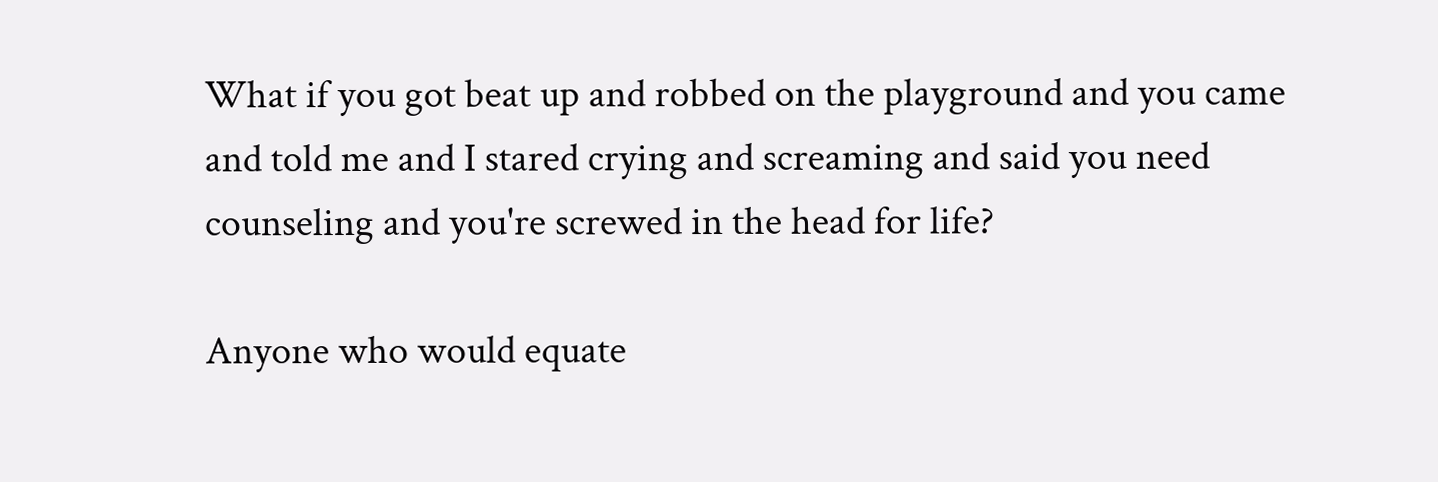What if you got beat up and robbed on the playground and you came and told me and I stared crying and screaming and said you need counseling and you're screwed in the head for life?

Anyone who would equate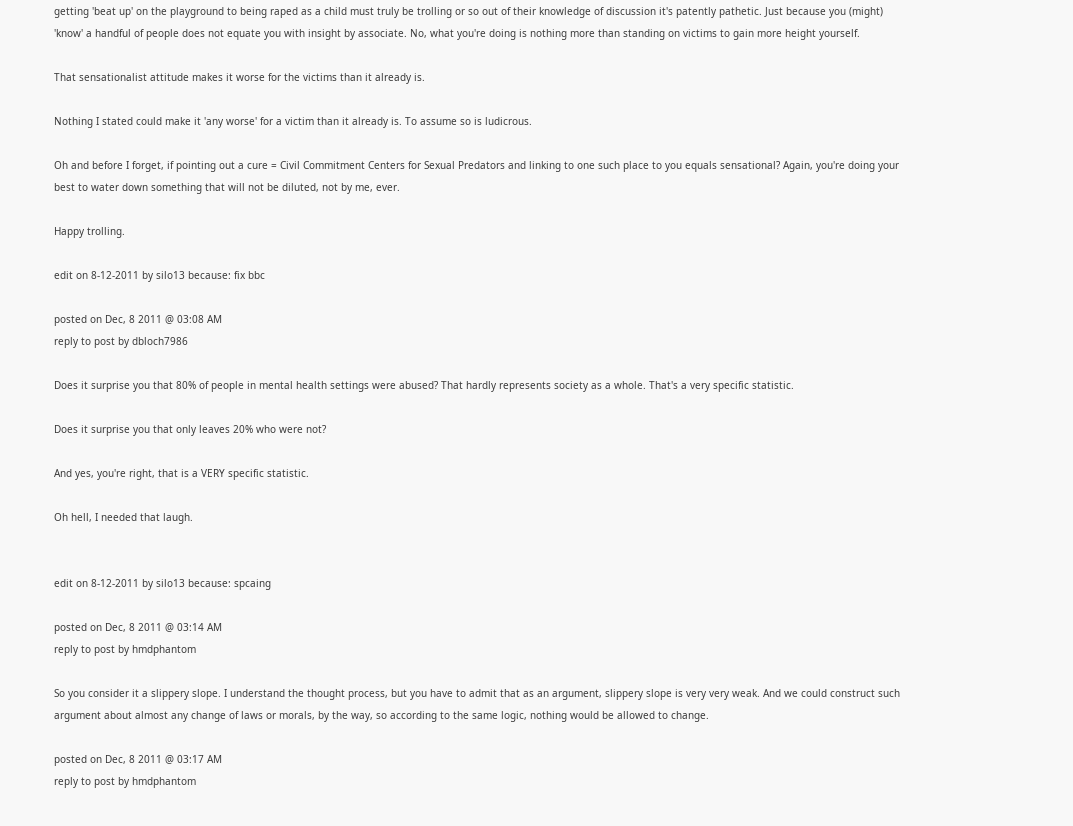getting 'beat up' on the playground to being raped as a child must truly be trolling or so out of their knowledge of discussion it's patently pathetic. Just because you (might) 'know' a handful of people does not equate you with insight by associate. No, what you're doing is nothing more than standing on victims to gain more height yourself.

That sensationalist attitude makes it worse for the victims than it already is.

Nothing I stated could make it 'any worse' for a victim than it already is. To assume so is ludicrous.

Oh and before I forget, if pointing out a cure = Civil Commitment Centers for Sexual Predators and linking to one such place to you equals sensational? Again, you're doing your best to water down something that will not be diluted, not by me, ever.

Happy trolling.

edit on 8-12-2011 by silo13 because: fix bbc

posted on Dec, 8 2011 @ 03:08 AM
reply to post by dbloch7986

Does it surprise you that 80% of people in mental health settings were abused? That hardly represents society as a whole. That's a very specific statistic.

Does it surprise you that only leaves 20% who were not?

And yes, you're right, that is a VERY specific statistic.

Oh hell, I needed that laugh.


edit on 8-12-2011 by silo13 because: spcaing

posted on Dec, 8 2011 @ 03:14 AM
reply to post by hmdphantom

So you consider it a slippery slope. I understand the thought process, but you have to admit that as an argument, slippery slope is very very weak. And we could construct such argument about almost any change of laws or morals, by the way, so according to the same logic, nothing would be allowed to change.

posted on Dec, 8 2011 @ 03:17 AM
reply to post by hmdphantom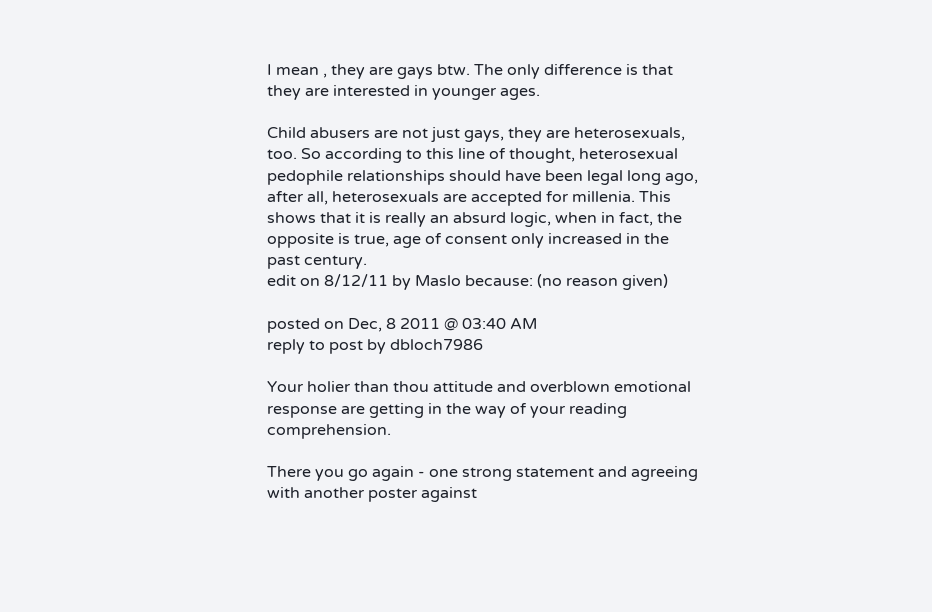I mean , they are gays btw. The only difference is that they are interested in younger ages.

Child abusers are not just gays, they are heterosexuals, too. So according to this line of thought, heterosexual pedophile relationships should have been legal long ago, after all, heterosexuals are accepted for millenia. This shows that it is really an absurd logic, when in fact, the opposite is true, age of consent only increased in the past century.
edit on 8/12/11 by Maslo because: (no reason given)

posted on Dec, 8 2011 @ 03:40 AM
reply to post by dbloch7986

Your holier than thou attitude and overblown emotional response are getting in the way of your reading comprehension.

There you go again - one strong statement and agreeing with another poster against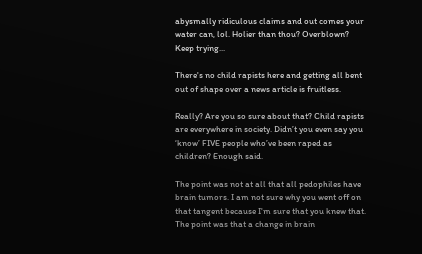abysmally ridiculous claims and out comes your water can, lol. Holier than thou? Overblown? Keep trying...

There's no child rapists here and getting all bent out of shape over a news article is fruitless.

Really? Are you so sure about that? Child rapists are everywhere in society. Didn’t you even say you ‘know’ FIVE people who’ve been raped as children? Enough said.

The point was not at all that all pedophiles have brain tumors. I am not sure why you went off on that tangent because I'm sure that you knew that. The point was that a change in brain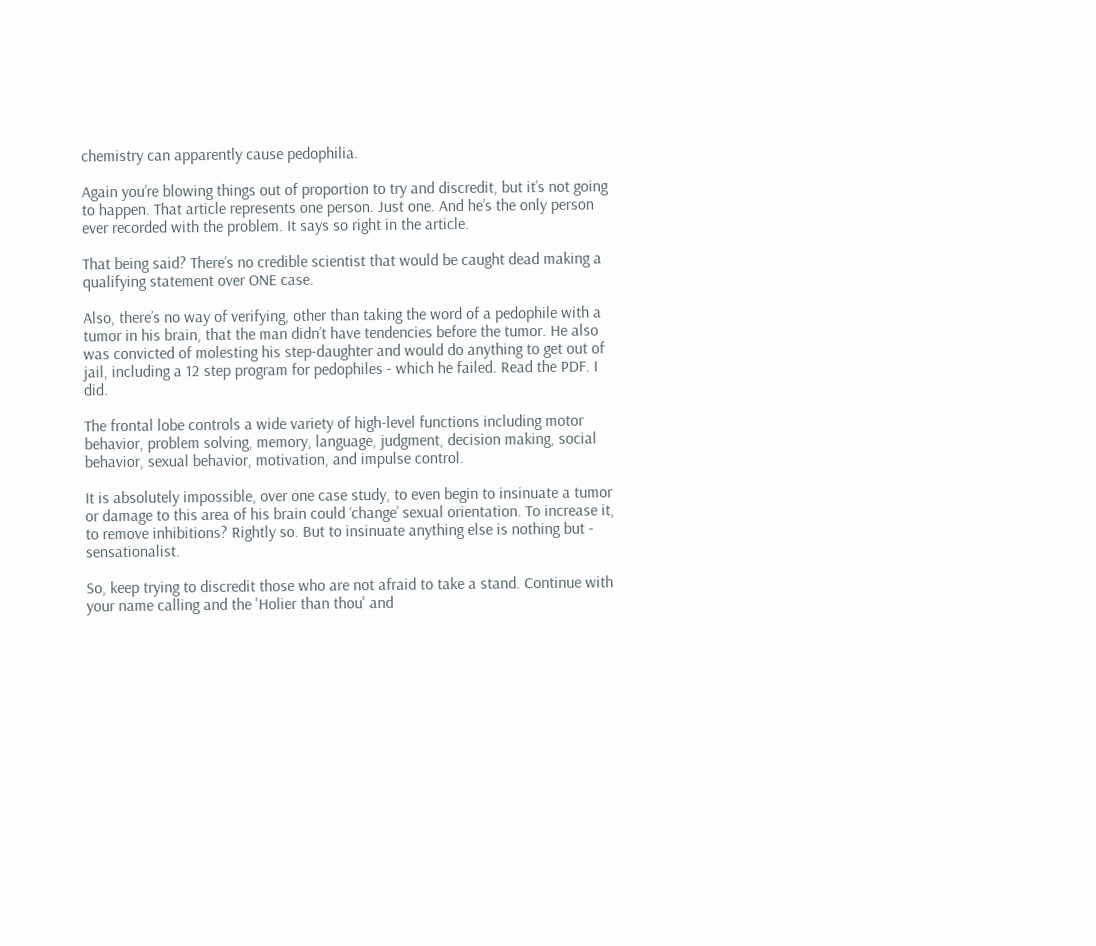chemistry can apparently cause pedophilia.

Again you’re blowing things out of proportion to try and discredit, but it’s not going to happen. That article represents one person. Just one. And he’s the only person ever recorded with the problem. It says so right in the article.

That being said? There’s no credible scientist that would be caught dead making a qualifying statement over ONE case.

Also, there’s no way of verifying, other than taking the word of a pedophile with a tumor in his brain, that the man didn’t have tendencies before the tumor. He also was convicted of molesting his step-daughter and would do anything to get out of jail, including a 12 step program for pedophiles - which he failed. Read the PDF. I did.

The frontal lobe controls a wide variety of high-level functions including motor behavior, problem solving, memory, language, judgment, decision making, social behavior, sexual behavior, motivation, and impulse control.

It is absolutely impossible, over one case study, to even begin to insinuate a tumor or damage to this area of his brain could ‘change’ sexual orientation. To increase it, to remove inhibitions? Rightly so. But to insinuate anything else is nothing but - sensationalist.

So, keep trying to discredit those who are not afraid to take a stand. Continue with your name calling and the 'Holier than thou' and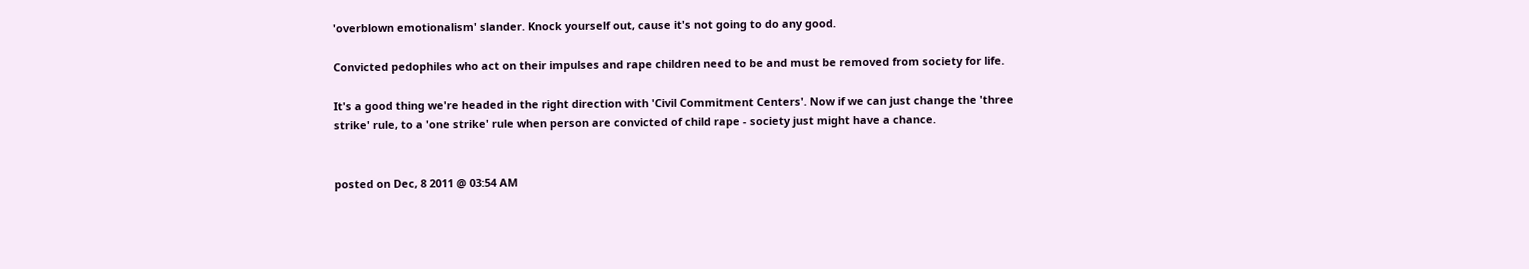'overblown emotionalism' slander. Knock yourself out, cause it's not going to do any good.

Convicted pedophiles who act on their impulses and rape children need to be and must be removed from society for life.

It's a good thing we're headed in the right direction with 'Civil Commitment Centers'. Now if we can just change the 'three strike' rule, to a 'one strike' rule when person are convicted of child rape - society just might have a chance.


posted on Dec, 8 2011 @ 03:54 AM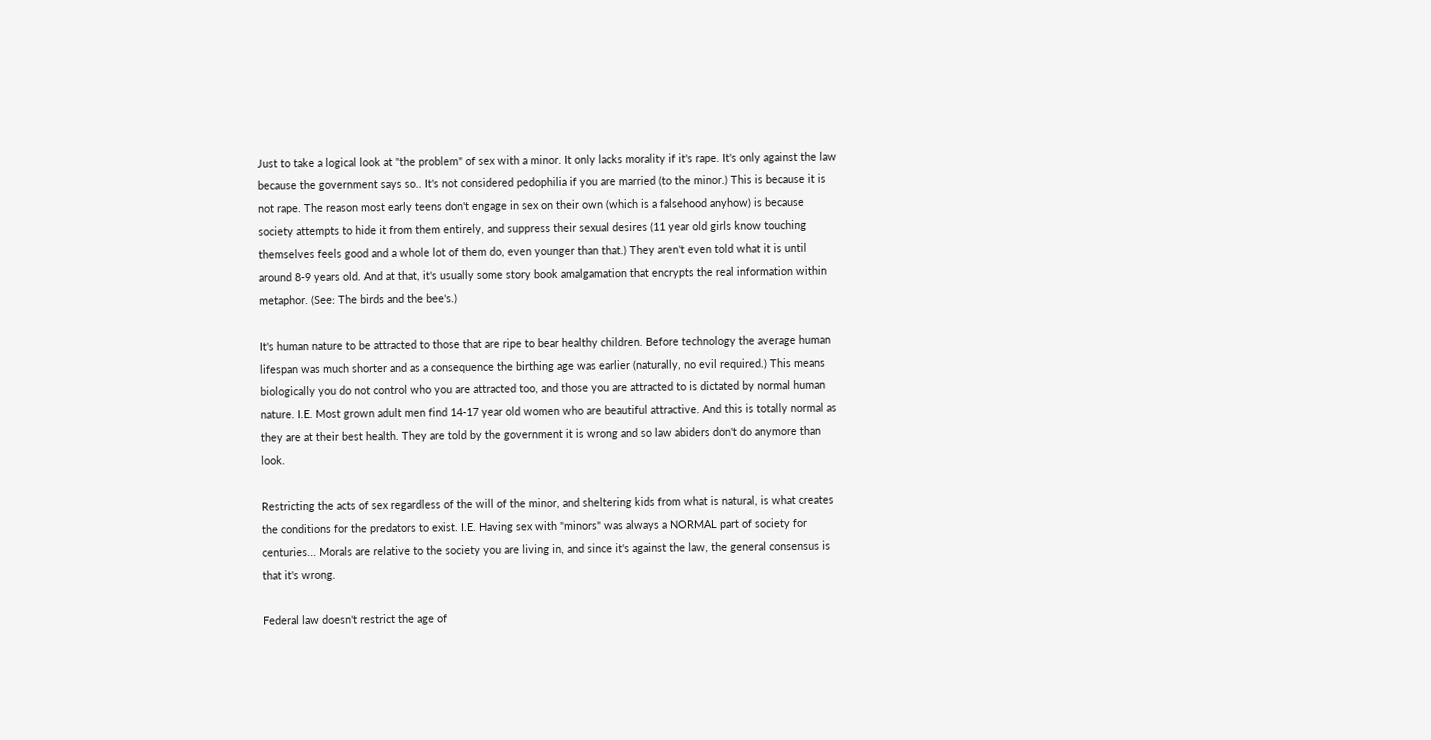Just to take a logical look at "the problem" of sex with a minor. It only lacks morality if it's rape. It's only against the law because the government says so.. It's not considered pedophilia if you are married (to the minor.) This is because it is not rape. The reason most early teens don't engage in sex on their own (which is a falsehood anyhow) is because society attempts to hide it from them entirely, and suppress their sexual desires (11 year old girls know touching themselves feels good and a whole lot of them do, even younger than that.) They aren't even told what it is until around 8-9 years old. And at that, it's usually some story book amalgamation that encrypts the real information within metaphor. (See: The birds and the bee's.)

It's human nature to be attracted to those that are ripe to bear healthy children. Before technology the average human lifespan was much shorter and as a consequence the birthing age was earlier (naturally, no evil required.) This means biologically you do not control who you are attracted too, and those you are attracted to is dictated by normal human nature. I.E. Most grown adult men find 14-17 year old women who are beautiful attractive. And this is totally normal as they are at their best health. They are told by the government it is wrong and so law abiders don't do anymore than look.

Restricting the acts of sex regardless of the will of the minor, and sheltering kids from what is natural, is what creates the conditions for the predators to exist. I.E. Having sex with "minors" was always a NORMAL part of society for centuries... Morals are relative to the society you are living in, and since it's against the law, the general consensus is that it's wrong.

Federal law doesn't restrict the age of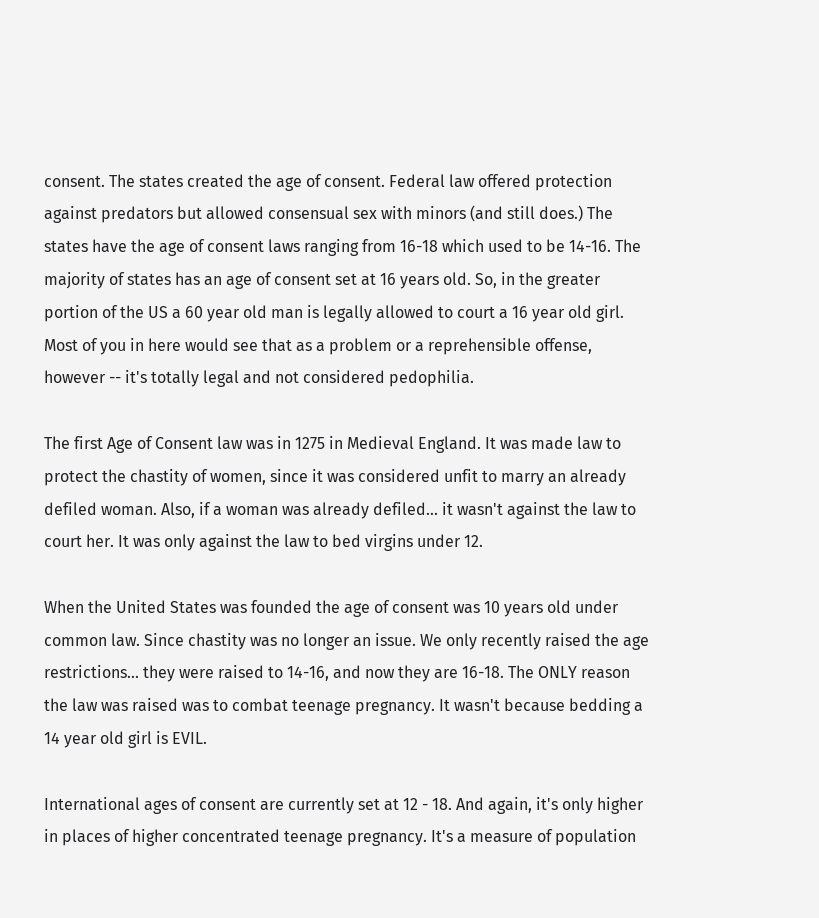consent. The states created the age of consent. Federal law offered protection against predators but allowed consensual sex with minors (and still does.) The states have the age of consent laws ranging from 16-18 which used to be 14-16. The majority of states has an age of consent set at 16 years old. So, in the greater portion of the US a 60 year old man is legally allowed to court a 16 year old girl. Most of you in here would see that as a problem or a reprehensible offense, however -- it's totally legal and not considered pedophilia.

The first Age of Consent law was in 1275 in Medieval England. It was made law to protect the chastity of women, since it was considered unfit to marry an already defiled woman. Also, if a woman was already defiled... it wasn't against the law to court her. It was only against the law to bed virgins under 12.

When the United States was founded the age of consent was 10 years old under common law. Since chastity was no longer an issue. We only recently raised the age restrictions... they were raised to 14-16, and now they are 16-18. The ONLY reason the law was raised was to combat teenage pregnancy. It wasn't because bedding a 14 year old girl is EVIL.

International ages of consent are currently set at 12 - 18. And again, it's only higher in places of higher concentrated teenage pregnancy. It's a measure of population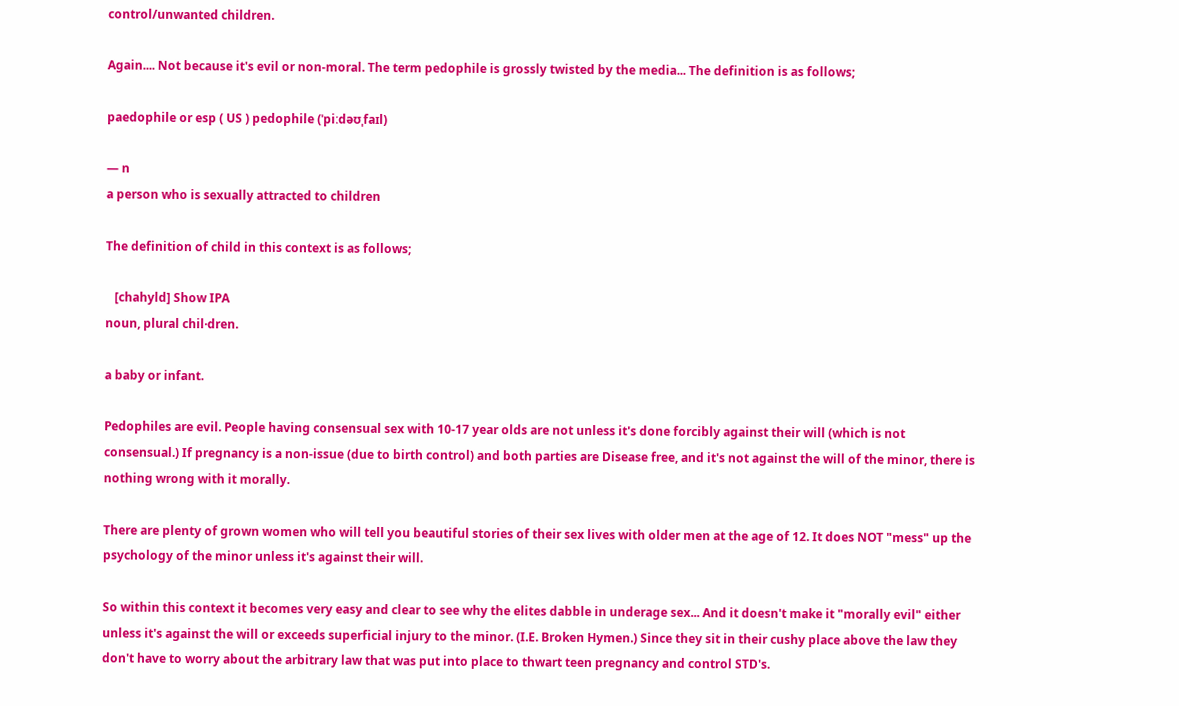control/unwanted children.

Again.... Not because it's evil or non-moral. The term pedophile is grossly twisted by the media... The definition is as follows;

paedophile or esp ( US ) pedophile (ˈpiːdəʊˌfaɪl)

— n
a person who is sexually attracted to children

The definition of child in this context is as follows;

   [chahyld] Show IPA
noun, plural chil·dren.

a baby or infant.

Pedophiles are evil. People having consensual sex with 10-17 year olds are not unless it's done forcibly against their will (which is not consensual.) If pregnancy is a non-issue (due to birth control) and both parties are Disease free, and it's not against the will of the minor, there is nothing wrong with it morally.

There are plenty of grown women who will tell you beautiful stories of their sex lives with older men at the age of 12. It does NOT "mess" up the psychology of the minor unless it's against their will.

So within this context it becomes very easy and clear to see why the elites dabble in underage sex... And it doesn't make it "morally evil" either unless it's against the will or exceeds superficial injury to the minor. (I.E. Broken Hymen.) Since they sit in their cushy place above the law they don't have to worry about the arbitrary law that was put into place to thwart teen pregnancy and control STD's.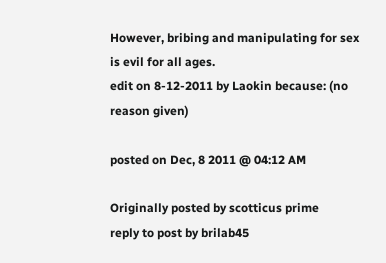However, bribing and manipulating for sex is evil for all ages.
edit on 8-12-2011 by Laokin because: (no reason given)

posted on Dec, 8 2011 @ 04:12 AM

Originally posted by scotticus prime
reply to post by brilab45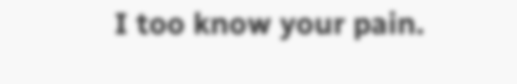I too know your pain.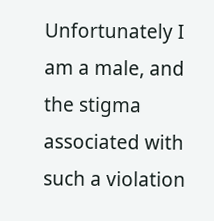Unfortunately I am a male, and the stigma associated with such a violation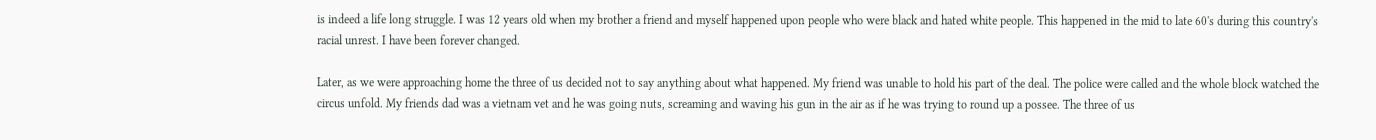is indeed a life long struggle. I was 12 years old when my brother a friend and myself happened upon people who were black and hated white people. This happened in the mid to late 60's during this country's racial unrest. I have been forever changed.

Later, as we were approaching home the three of us decided not to say anything about what happened. My friend was unable to hold his part of the deal. The police were called and the whole block watched the circus unfold. My friends dad was a vietnam vet and he was going nuts, screaming and waving his gun in the air as if he was trying to round up a possee. The three of us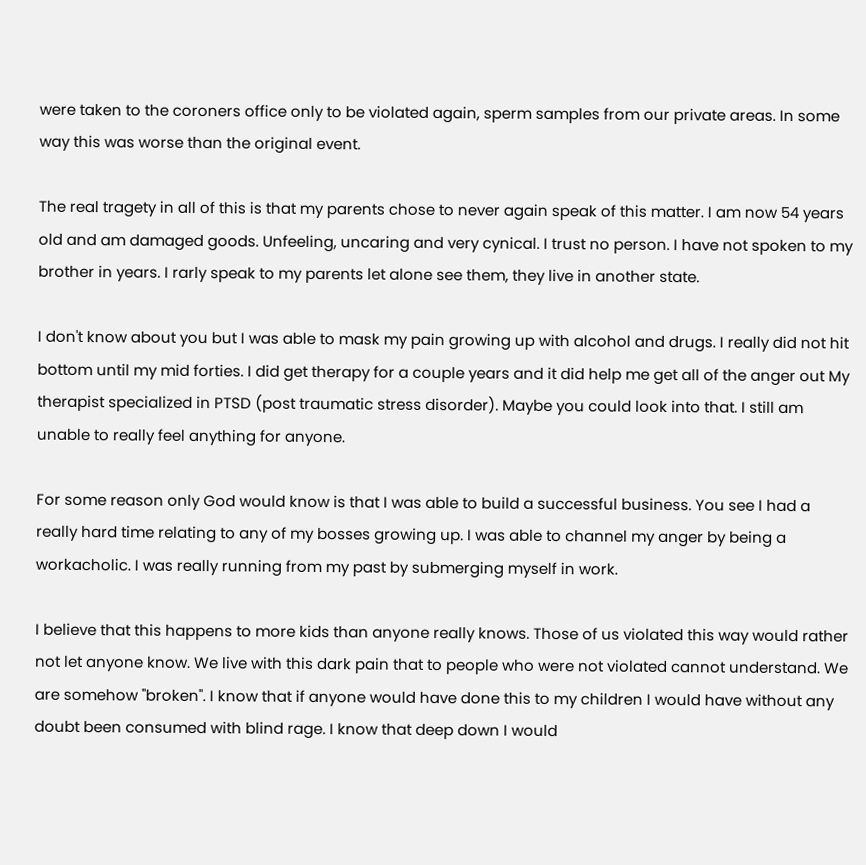were taken to the coroners office only to be violated again, sperm samples from our private areas. In some way this was worse than the original event.

The real tragety in all of this is that my parents chose to never again speak of this matter. I am now 54 years old and am damaged goods. Unfeeling, uncaring and very cynical. I trust no person. I have not spoken to my brother in years. I rarly speak to my parents let alone see them, they live in another state.

I don't know about you but I was able to mask my pain growing up with alcohol and drugs. I really did not hit bottom until my mid forties. I did get therapy for a couple years and it did help me get all of the anger out My therapist specialized in PTSD (post traumatic stress disorder). Maybe you could look into that. I still am unable to really feel anything for anyone.

For some reason only God would know is that I was able to build a successful business. You see I had a really hard time relating to any of my bosses growing up. I was able to channel my anger by being a workacholic. I was really running from my past by submerging myself in work.

I believe that this happens to more kids than anyone really knows. Those of us violated this way would rather not let anyone know. We live with this dark pain that to people who were not violated cannot understand. We are somehow "broken". I know that if anyone would have done this to my children I would have without any doubt been consumed with blind rage. I know that deep down I would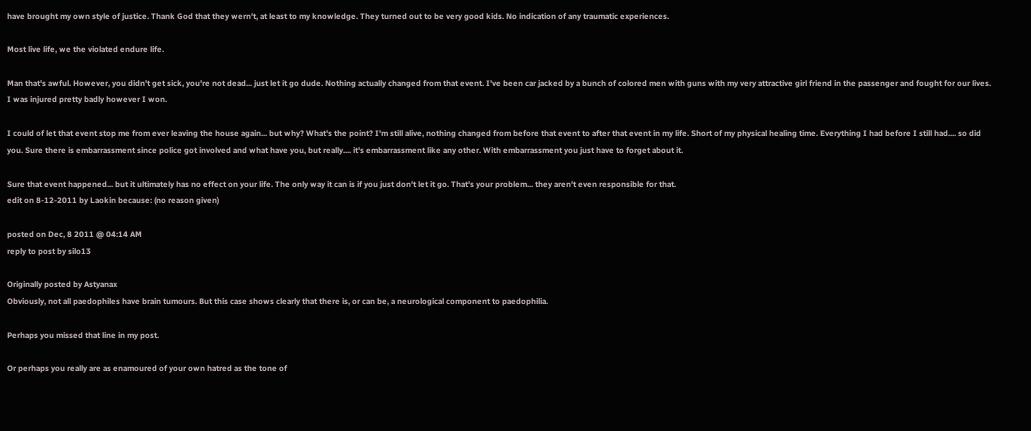have brought my own style of justice. Thank God that they wern't, at least to my knowledge. They turned out to be very good kids. No indication of any traumatic experiences.

Most live life, we the violated endure life.

Man that's awful. However, you didn't get sick, you're not dead... just let it go dude. Nothing actually changed from that event. I've been car jacked by a bunch of colored men with guns with my very attractive girl friend in the passenger and fought for our lives. I was injured pretty badly however I won.

I could of let that event stop me from ever leaving the house again... but why? What's the point? I'm still alive, nothing changed from before that event to after that event in my life. Short of my physical healing time. Everything I had before I still had.... so did you. Sure there is embarrassment since police got involved and what have you, but really.... it's embarrassment like any other. With embarrassment you just have to forget about it.

Sure that event happened... but it ultimately has no effect on your life. The only way it can is if you just don't let it go. That's your problem... they aren't even responsible for that.
edit on 8-12-2011 by Laokin because: (no reason given)

posted on Dec, 8 2011 @ 04:14 AM
reply to post by silo13

Originally posted by Astyanax
Obviously, not all paedophiles have brain tumours. But this case shows clearly that there is, or can be, a neurological component to paedophilia.

Perhaps you missed that line in my post.

Or perhaps you really are as enamoured of your own hatred as the tone of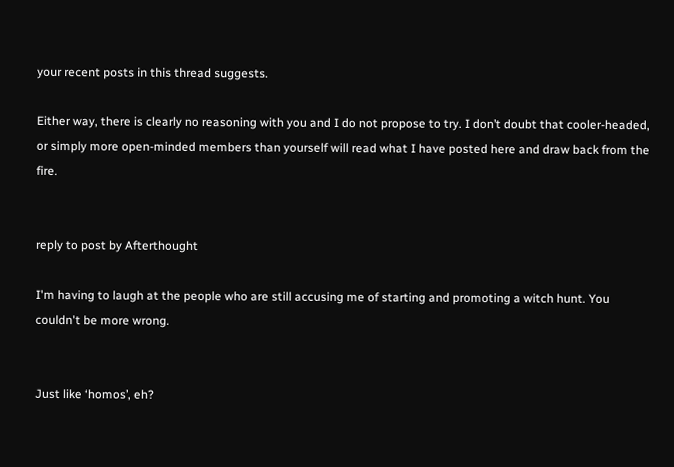your recent posts in this thread suggests.

Either way, there is clearly no reasoning with you and I do not propose to try. I don’t doubt that cooler-headed, or simply more open-minded members than yourself will read what I have posted here and draw back from the fire.


reply to post by Afterthought

I'm having to laugh at the people who are still accusing me of starting and promoting a witch hunt. You couldn't be more wrong.


Just like ‘homos’, eh?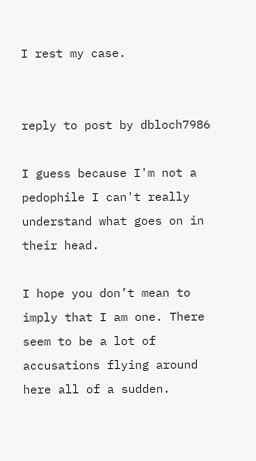I rest my case.


reply to post by dbloch7986

I guess because I'm not a pedophile I can't really understand what goes on in their head.

I hope you don’t mean to imply that I am one. There seem to be a lot of accusations flying around here all of a sudden.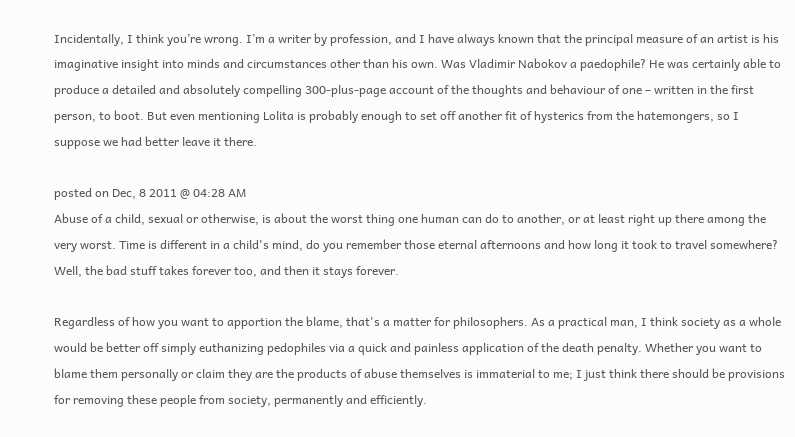Incidentally, I think you’re wrong. I’m a writer by profession, and I have always known that the principal measure of an artist is his imaginative insight into minds and circumstances other than his own. Was Vladimir Nabokov a paedophile? He was certainly able to produce a detailed and absolutely compelling 300-plus-page account of the thoughts and behaviour of one – written in the first person, to boot. But even mentioning Lolita is probably enough to set off another fit of hysterics from the hatemongers, so I suppose we had better leave it there.

posted on Dec, 8 2011 @ 04:28 AM
Abuse of a child, sexual or otherwise, is about the worst thing one human can do to another, or at least right up there among the very worst. Time is different in a child's mind, do you remember those eternal afternoons and how long it took to travel somewhere? Well, the bad stuff takes forever too, and then it stays forever.

Regardless of how you want to apportion the blame, that's a matter for philosophers. As a practical man, I think society as a whole would be better off simply euthanizing pedophiles via a quick and painless application of the death penalty. Whether you want to blame them personally or claim they are the products of abuse themselves is immaterial to me; I just think there should be provisions for removing these people from society, permanently and efficiently.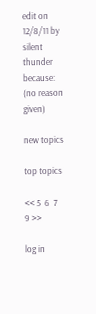edit on 12/8/11 by silent thunder because: (no reason given)

new topics

top topics

<< 5  6  7    9 >>

log in